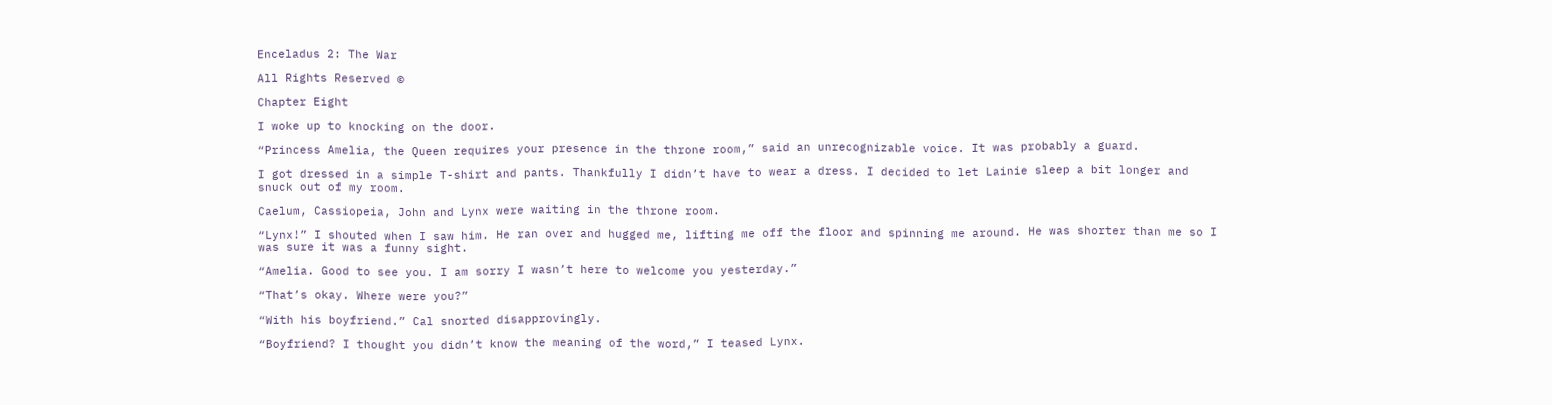Enceladus 2: The War

All Rights Reserved ©

Chapter Eight

I woke up to knocking on the door.

“Princess Amelia, the Queen requires your presence in the throne room,” said an unrecognizable voice. It was probably a guard.

I got dressed in a simple T-shirt and pants. Thankfully I didn’t have to wear a dress. I decided to let Lainie sleep a bit longer and snuck out of my room.

Caelum, Cassiopeia, John and Lynx were waiting in the throne room.

“Lynx!” I shouted when I saw him. He ran over and hugged me, lifting me off the floor and spinning me around. He was shorter than me so I was sure it was a funny sight.

“Amelia. Good to see you. I am sorry I wasn’t here to welcome you yesterday.”

“That’s okay. Where were you?”

“With his boyfriend.” Cal snorted disapprovingly.

“Boyfriend? I thought you didn’t know the meaning of the word,” I teased Lynx.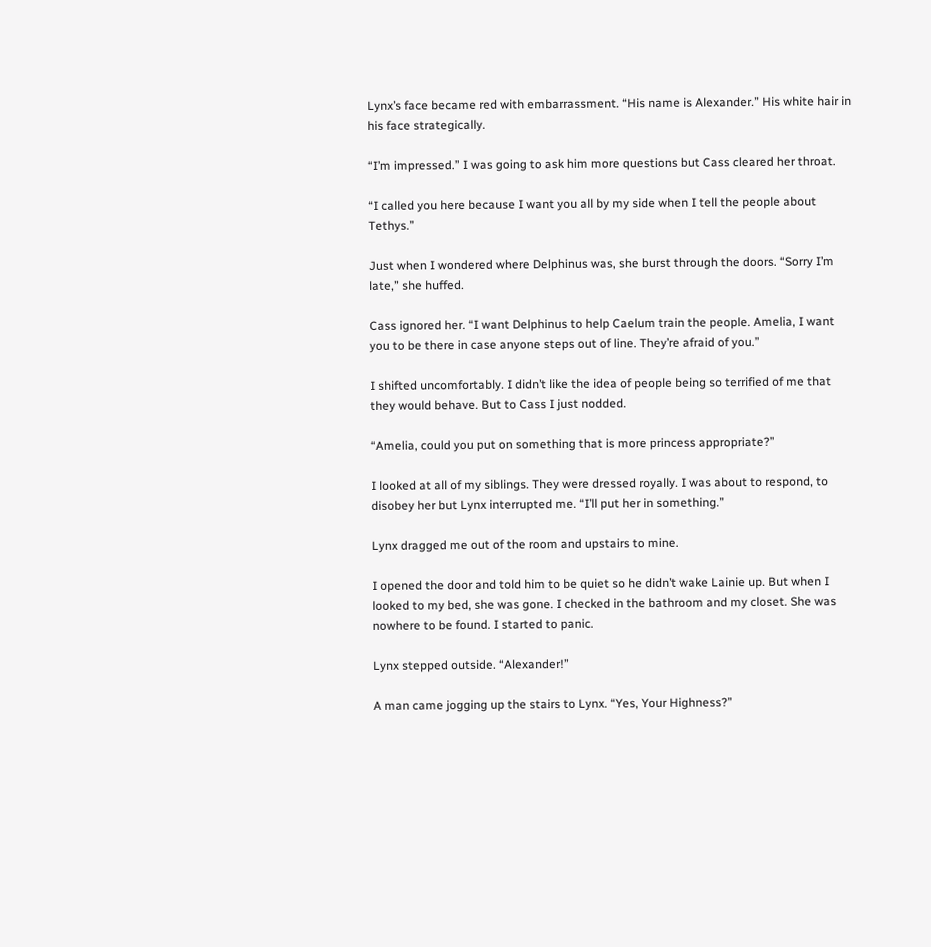Lynx’s face became red with embarrassment. “His name is Alexander.” His white hair in his face strategically.

“I’m impressed.” I was going to ask him more questions but Cass cleared her throat.

“I called you here because I want you all by my side when I tell the people about Tethys.”

Just when I wondered where Delphinus was, she burst through the doors. “Sorry I’m late,” she huffed.

Cass ignored her. “I want Delphinus to help Caelum train the people. Amelia, I want you to be there in case anyone steps out of line. They’re afraid of you.”

I shifted uncomfortably. I didn’t like the idea of people being so terrified of me that they would behave. But to Cass I just nodded.

“Amelia, could you put on something that is more princess appropriate?”

I looked at all of my siblings. They were dressed royally. I was about to respond, to disobey her but Lynx interrupted me. “I’ll put her in something.”

Lynx dragged me out of the room and upstairs to mine.

I opened the door and told him to be quiet so he didn’t wake Lainie up. But when I looked to my bed, she was gone. I checked in the bathroom and my closet. She was nowhere to be found. I started to panic.

Lynx stepped outside. “Alexander!”

A man came jogging up the stairs to Lynx. “Yes, Your Highness?”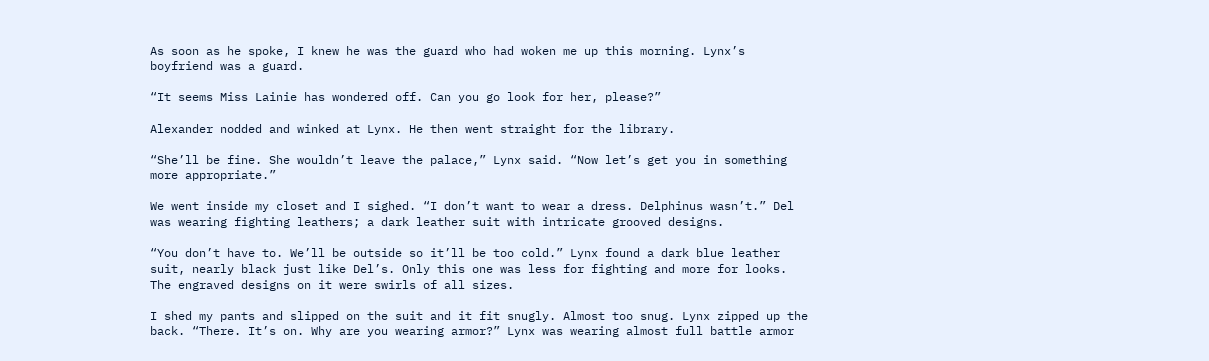As soon as he spoke, I knew he was the guard who had woken me up this morning. Lynx’s boyfriend was a guard.

“It seems Miss Lainie has wondered off. Can you go look for her, please?”

Alexander nodded and winked at Lynx. He then went straight for the library.

“She’ll be fine. She wouldn’t leave the palace,” Lynx said. “Now let’s get you in something more appropriate.”

We went inside my closet and I sighed. “I don’t want to wear a dress. Delphinus wasn’t.” Del was wearing fighting leathers; a dark leather suit with intricate grooved designs.

“You don’t have to. We’ll be outside so it’ll be too cold.” Lynx found a dark blue leather suit, nearly black just like Del’s. Only this one was less for fighting and more for looks. The engraved designs on it were swirls of all sizes.

I shed my pants and slipped on the suit and it fit snugly. Almost too snug. Lynx zipped up the back. “There. It’s on. Why are you wearing armor?” Lynx was wearing almost full battle armor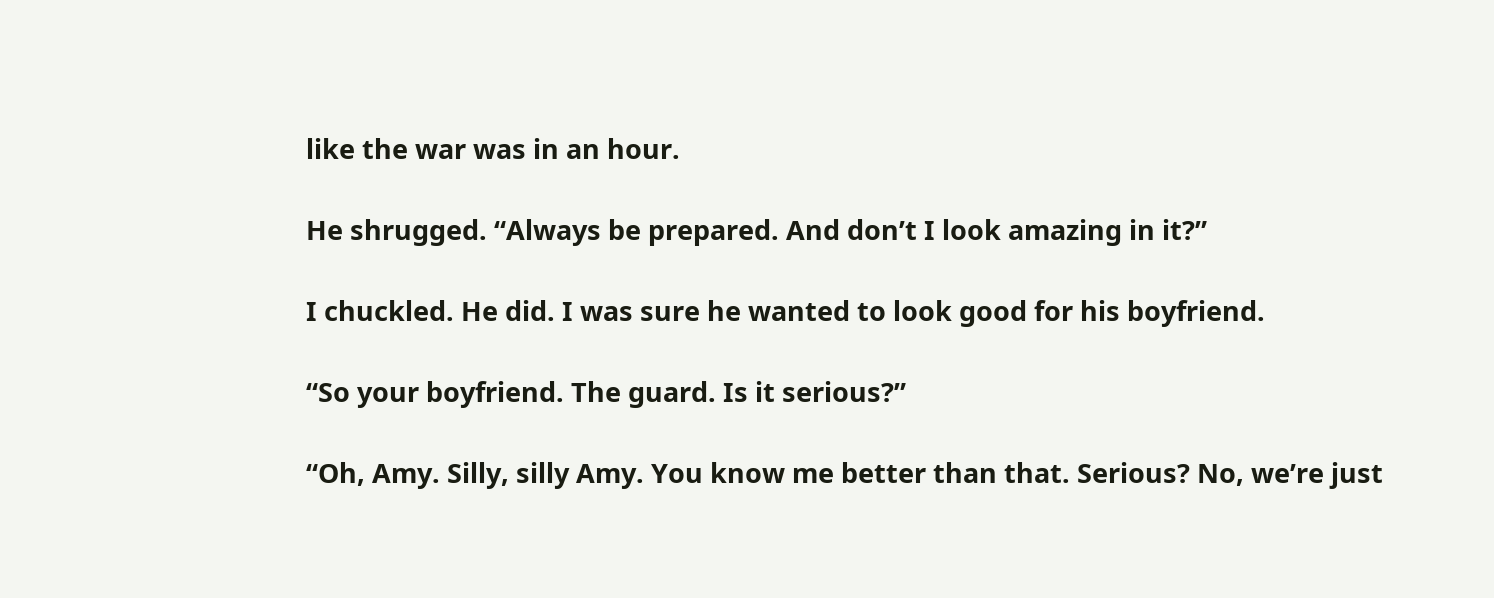like the war was in an hour.

He shrugged. “Always be prepared. And don’t I look amazing in it?”

I chuckled. He did. I was sure he wanted to look good for his boyfriend.

“So your boyfriend. The guard. Is it serious?”

“Oh, Amy. Silly, silly Amy. You know me better than that. Serious? No, we’re just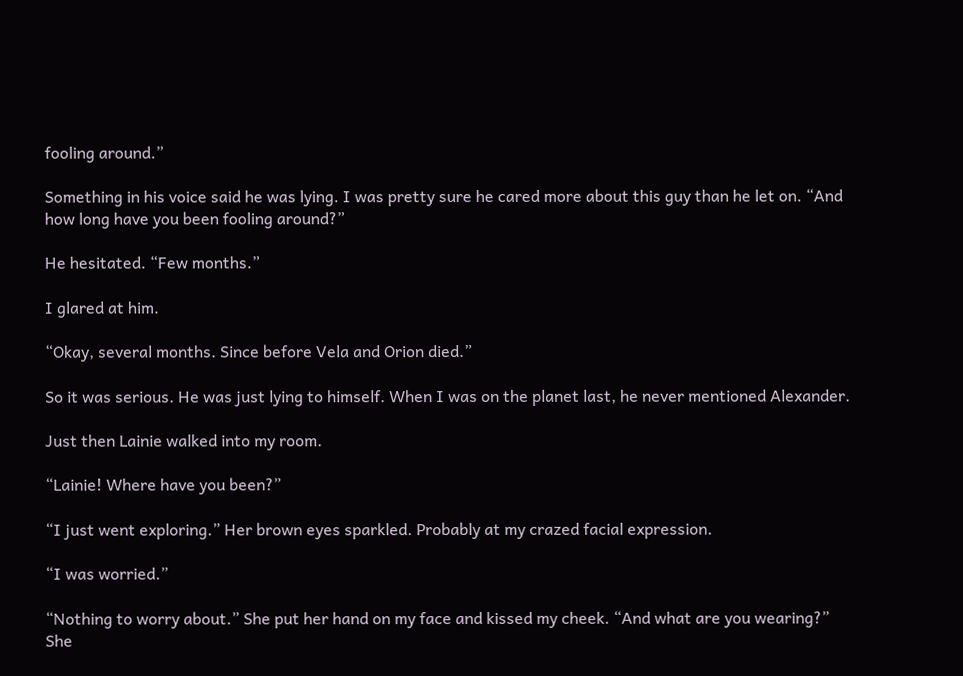fooling around.”

Something in his voice said he was lying. I was pretty sure he cared more about this guy than he let on. “And how long have you been fooling around?”

He hesitated. “Few months.”

I glared at him.

“Okay, several months. Since before Vela and Orion died.”

So it was serious. He was just lying to himself. When I was on the planet last, he never mentioned Alexander.

Just then Lainie walked into my room.

“Lainie! Where have you been?”

“I just went exploring.” Her brown eyes sparkled. Probably at my crazed facial expression.

“I was worried.”

“Nothing to worry about.” She put her hand on my face and kissed my cheek. “And what are you wearing?” She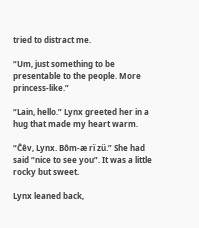tried to distract me.

“Um, just something to be presentable to the people. More princess-like.”

“Lain, hello.” Lynx greeted her in a hug that made my heart warm.

“Ĉêv, Lynx. Bôm-æ rï zü.” She had said “nice to see you”. It was a little rocky but sweet.

Lynx leaned back,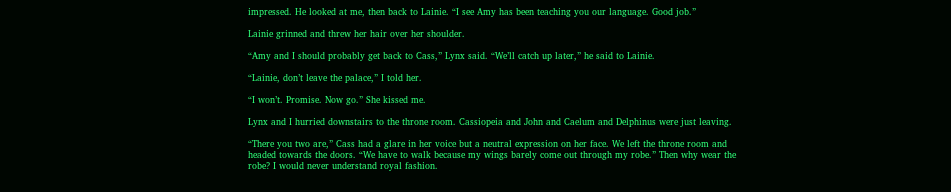impressed. He looked at me, then back to Lainie. “I see Amy has been teaching you our language. Good job.”

Lainie grinned and threw her hair over her shoulder.

“Amy and I should probably get back to Cass,” Lynx said. “We’ll catch up later,” he said to Lainie.

“Lainie, don’t leave the palace,” I told her.

“I won’t. Promise. Now go.” She kissed me.

Lynx and I hurried downstairs to the throne room. Cassiopeia and John and Caelum and Delphinus were just leaving.

“There you two are,” Cass had a glare in her voice but a neutral expression on her face. We left the throne room and headed towards the doors. “We have to walk because my wings barely come out through my robe.” Then why wear the robe? I would never understand royal fashion.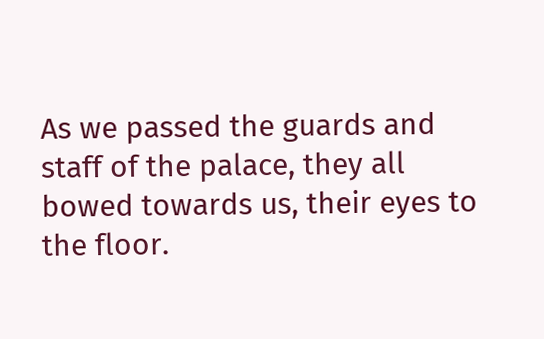As we passed the guards and staff of the palace, they all bowed towards us, their eyes to the floor.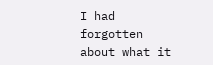I had forgotten about what it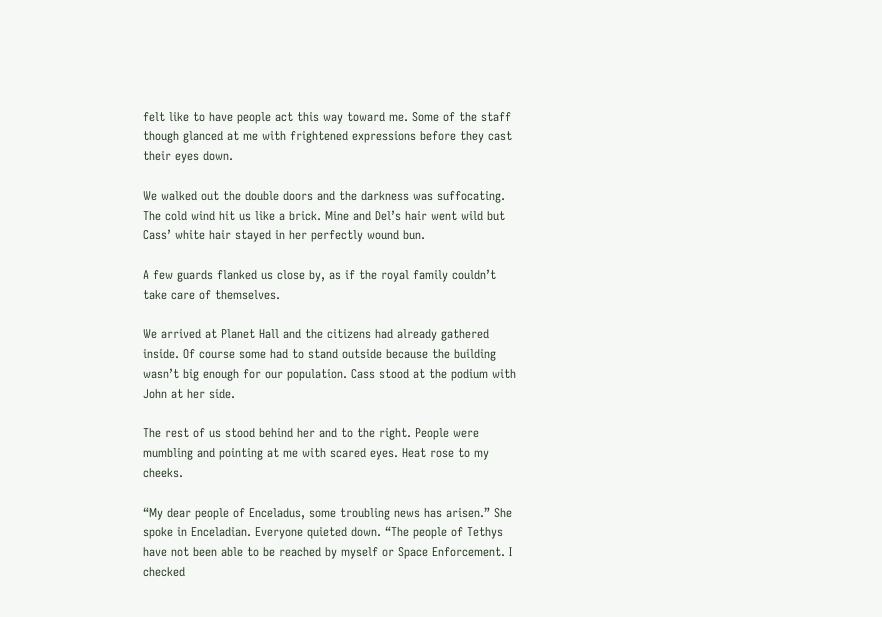felt like to have people act this way toward me. Some of the staff though glanced at me with frightened expressions before they cast their eyes down.

We walked out the double doors and the darkness was suffocating. The cold wind hit us like a brick. Mine and Del’s hair went wild but Cass’ white hair stayed in her perfectly wound bun.

A few guards flanked us close by, as if the royal family couldn’t take care of themselves.

We arrived at Planet Hall and the citizens had already gathered inside. Of course some had to stand outside because the building wasn’t big enough for our population. Cass stood at the podium with John at her side.

The rest of us stood behind her and to the right. People were mumbling and pointing at me with scared eyes. Heat rose to my cheeks.

“My dear people of Enceladus, some troubling news has arisen.” She spoke in Enceladian. Everyone quieted down. “The people of Tethys have not been able to be reached by myself or Space Enforcement. I checked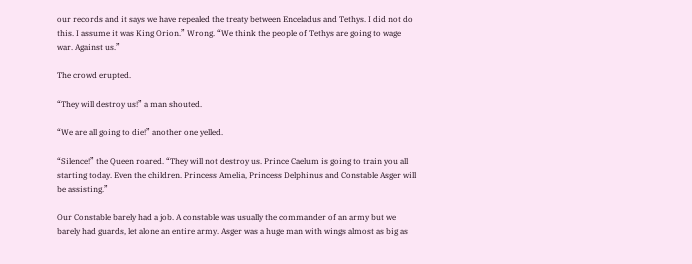our records and it says we have repealed the treaty between Enceladus and Tethys. I did not do this. I assume it was King Orion.” Wrong. “We think the people of Tethys are going to wage war. Against us.”

The crowd erupted.

“They will destroy us!” a man shouted.

“We are all going to die!” another one yelled.

“Silence!” the Queen roared. “They will not destroy us. Prince Caelum is going to train you all starting today. Even the children. Princess Amelia, Princess Delphinus and Constable Asger will be assisting.”

Our Constable barely had a job. A constable was usually the commander of an army but we barely had guards, let alone an entire army. Asger was a huge man with wings almost as big as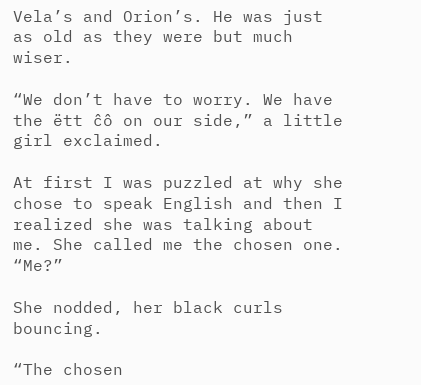Vela’s and Orion’s. He was just as old as they were but much wiser.

“We don’t have to worry. We have the ëtt ĉô on our side,” a little girl exclaimed.

At first I was puzzled at why she chose to speak English and then I realized she was talking about me. She called me the chosen one. “Me?”

She nodded, her black curls bouncing.

“The chosen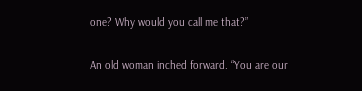one? Why would you call me that?”

An old woman inched forward. “You are our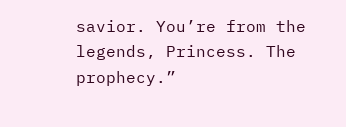savior. You’re from the legends, Princess. The prophecy.”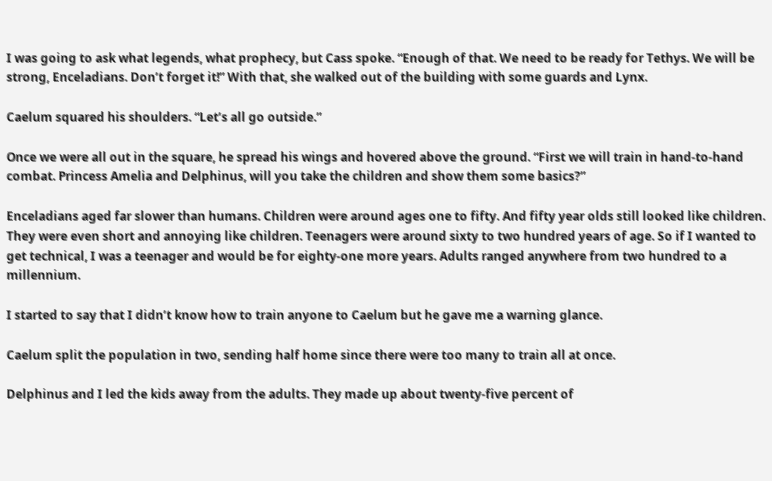I was going to ask what legends, what prophecy, but Cass spoke. “Enough of that. We need to be ready for Tethys. We will be strong, Enceladians. Don’t forget it!” With that, she walked out of the building with some guards and Lynx.

Caelum squared his shoulders. “Let’s all go outside.”

Once we were all out in the square, he spread his wings and hovered above the ground. “First we will train in hand-to-hand combat. Princess Amelia and Delphinus, will you take the children and show them some basics?”

Enceladians aged far slower than humans. Children were around ages one to fifty. And fifty year olds still looked like children. They were even short and annoying like children. Teenagers were around sixty to two hundred years of age. So if I wanted to get technical, I was a teenager and would be for eighty-one more years. Adults ranged anywhere from two hundred to a millennium.

I started to say that I didn’t know how to train anyone to Caelum but he gave me a warning glance.

Caelum split the population in two, sending half home since there were too many to train all at once.

Delphinus and I led the kids away from the adults. They made up about twenty-five percent of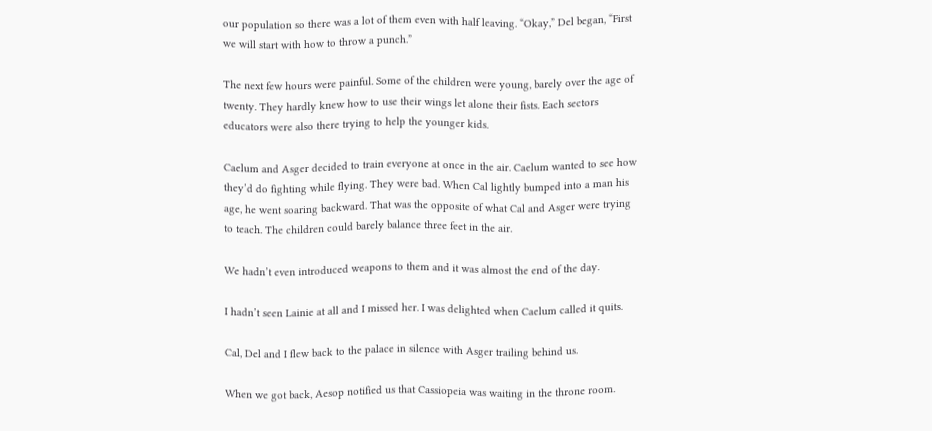our population so there was a lot of them even with half leaving. “Okay,” Del began, “First we will start with how to throw a punch.”

The next few hours were painful. Some of the children were young, barely over the age of twenty. They hardly knew how to use their wings let alone their fists. Each sectors educators were also there trying to help the younger kids.

Caelum and Asger decided to train everyone at once in the air. Caelum wanted to see how they’d do fighting while flying. They were bad. When Cal lightly bumped into a man his age, he went soaring backward. That was the opposite of what Cal and Asger were trying to teach. The children could barely balance three feet in the air.

We hadn’t even introduced weapons to them and it was almost the end of the day.

I hadn’t seen Lainie at all and I missed her. I was delighted when Caelum called it quits.

Cal, Del and I flew back to the palace in silence with Asger trailing behind us.

When we got back, Aesop notified us that Cassiopeia was waiting in the throne room.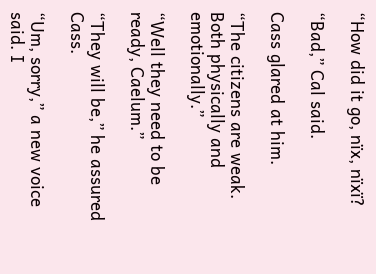“How did it go, nïx, nïxï?

“Bad,” Cal said.

Cass glared at him.

“The citizens are weak. Both physically and emotionally.”

“Well they need to be ready, Caelum.”

“They will be,” he assured Cass.

“Um, sorry,” a new voice said. I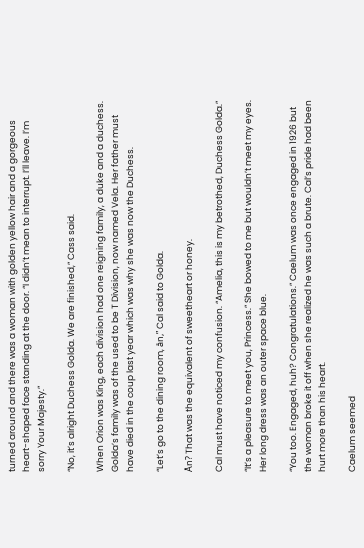turned around and there was a woman with golden yellow hair and a gorgeous heart-shaped face standing at the door. “I didn’t mean to interrupt. I’ll leave. I’m sorry Your Majesty.”

“No, it’s alright Duchess Golda. We are finished,” Cass said.

When Orion was King, each division had one reigning family, a duke and a duchess. Golda’s family was of the used to be T Division, now named Vela. Her father must have died in the coup last year which was why she was now the Duchess.

“Let’s go to the dining room, ån,” Cal said to Golda.

Ån? That was the equivalent of sweetheart or honey.

Cal must have noticed my confusion. “Amelia, this is my betrothed, Duchess Golda.”

“It’s a pleasure to meet you, Princess.” She bowed to me but wouldn’t meet my eyes. Her long dress was an outer space blue.

“You too. Engaged, huh? Congratulations.” Caelum was once engaged in 1926 but the woman broke it off when she realized he was such a brute. Cal’s pride had been hurt more than his heart.

Caelum seemed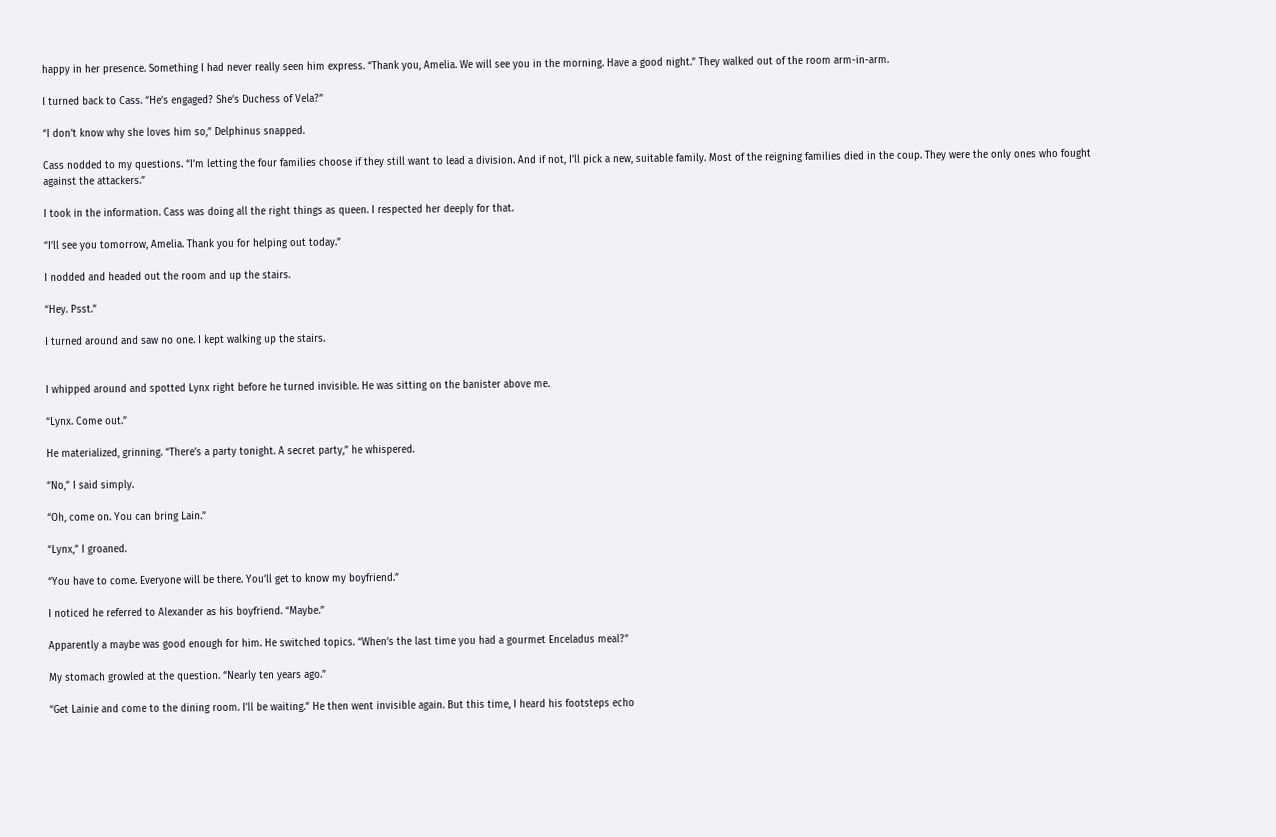happy in her presence. Something I had never really seen him express. “Thank you, Amelia. We will see you in the morning. Have a good night.” They walked out of the room arm-in-arm.

I turned back to Cass. “He’s engaged? She’s Duchess of Vela?”

“I don’t know why she loves him so,” Delphinus snapped.

Cass nodded to my questions. “I’m letting the four families choose if they still want to lead a division. And if not, I’ll pick a new, suitable family. Most of the reigning families died in the coup. They were the only ones who fought against the attackers.”

I took in the information. Cass was doing all the right things as queen. I respected her deeply for that.

“I’ll see you tomorrow, Amelia. Thank you for helping out today.”

I nodded and headed out the room and up the stairs.

“Hey. Psst.”

I turned around and saw no one. I kept walking up the stairs.


I whipped around and spotted Lynx right before he turned invisible. He was sitting on the banister above me.

“Lynx. Come out.”

He materialized, grinning. “There’s a party tonight. A secret party,” he whispered.

“No,” I said simply.

“Oh, come on. You can bring Lain.”

“Lynx,” I groaned.

“You have to come. Everyone will be there. You’ll get to know my boyfriend.”

I noticed he referred to Alexander as his boyfriend. “Maybe.”

Apparently a maybe was good enough for him. He switched topics. “When’s the last time you had a gourmet Enceladus meal?”

My stomach growled at the question. “Nearly ten years ago.”

“Get Lainie and come to the dining room. I’ll be waiting.” He then went invisible again. But this time, I heard his footsteps echo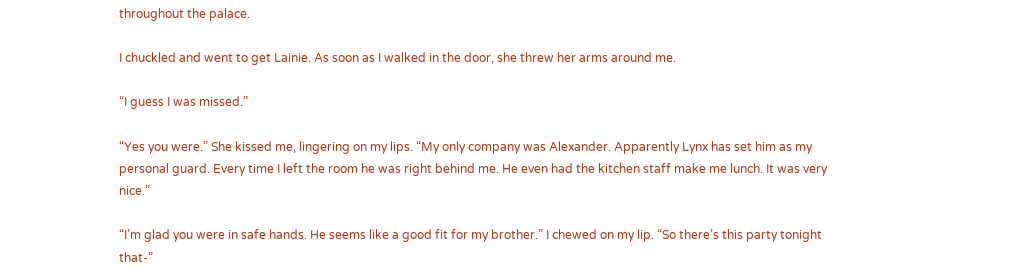throughout the palace.

I chuckled and went to get Lainie. As soon as I walked in the door, she threw her arms around me.

“I guess I was missed.”

“Yes you were.” She kissed me, lingering on my lips. “My only company was Alexander. Apparently Lynx has set him as my personal guard. Every time I left the room he was right behind me. He even had the kitchen staff make me lunch. It was very nice.”

“I’m glad you were in safe hands. He seems like a good fit for my brother.” I chewed on my lip. “So there’s this party tonight that-”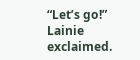“Let’s go!” Lainie exclaimed.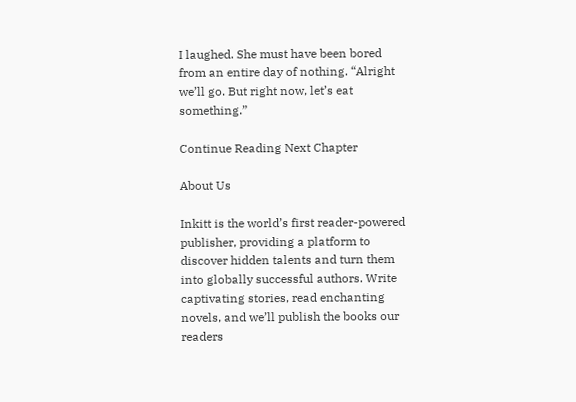I laughed. She must have been bored from an entire day of nothing. “Alright we’ll go. But right now, let’s eat something.”

Continue Reading Next Chapter

About Us

Inkitt is the world’s first reader-powered publisher, providing a platform to discover hidden talents and turn them into globally successful authors. Write captivating stories, read enchanting novels, and we’ll publish the books our readers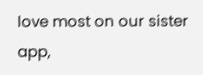love most on our sister app,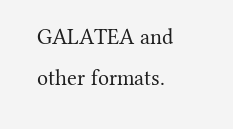GALATEA and other formats.